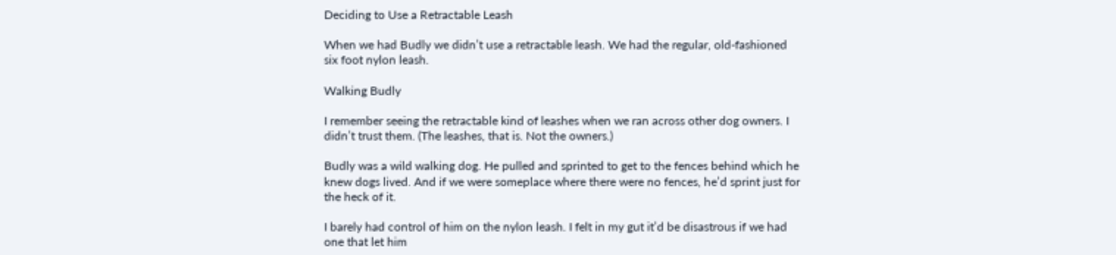Deciding to Use a Retractable Leash

When we had Budly we didn’t use a retractable leash. We had the regular, old-fashioned six foot nylon leash.

Walking Budly

I remember seeing the retractable kind of leashes when we ran across other dog owners. I didn’t trust them. (The leashes, that is. Not the owners.)

Budly was a wild walking dog. He pulled and sprinted to get to the fences behind which he knew dogs lived. And if we were someplace where there were no fences, he’d sprint just for the heck of it.

I barely had control of him on the nylon leash. I felt in my gut it’d be disastrous if we had one that let him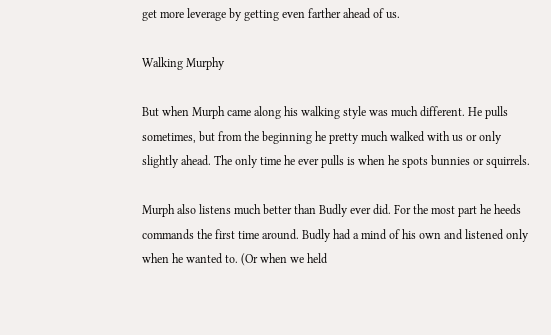get more leverage by getting even farther ahead of us.

Walking Murphy

But when Murph came along his walking style was much different. He pulls sometimes, but from the beginning he pretty much walked with us or only slightly ahead. The only time he ever pulls is when he spots bunnies or squirrels.

Murph also listens much better than Budly ever did. For the most part he heeds commands the first time around. Budly had a mind of his own and listened only when he wanted to. (Or when we held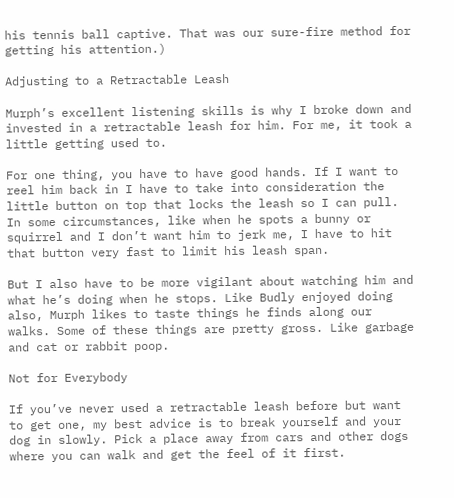his tennis ball captive. That was our sure-fire method for getting his attention.)

Adjusting to a Retractable Leash

Murph’s excellent listening skills is why I broke down and invested in a retractable leash for him. For me, it took a little getting used to.

For one thing, you have to have good hands. If I want to reel him back in I have to take into consideration the little button on top that locks the leash so I can pull. In some circumstances, like when he spots a bunny or squirrel and I don’t want him to jerk me, I have to hit that button very fast to limit his leash span.

But I also have to be more vigilant about watching him and what he’s doing when he stops. Like Budly enjoyed doing also, Murph likes to taste things he finds along our walks. Some of these things are pretty gross. Like garbage and cat or rabbit poop.

Not for Everybody

If you’ve never used a retractable leash before but want to get one, my best advice is to break yourself and your dog in slowly. Pick a place away from cars and other dogs where you can walk and get the feel of it first.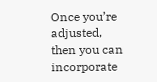Once you’re adjusted, then you can incorporate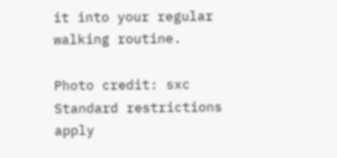it into your regular walking routine.

Photo credit: sxc Standard restrictions apply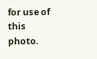for use of this photo.